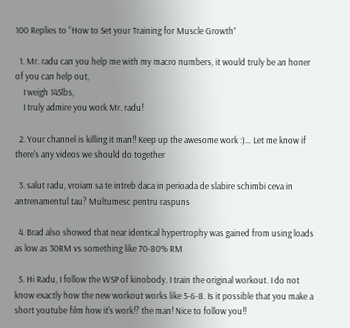100 Replies to “How to Set your Training for Muscle Growth”

  1. Mr. radu can you help me with my macro numbers, it would truly be an honer of you can help out,
    I weigh 145lbs,
    I truly admire you work Mr. radu!

  2. Your channel is killing it man!! Keep up the awesome work :)… Let me know if there's any videos we should do together

  3. salut radu, vroiam sa te intreb daca in perioada de slabire schimbi ceva in antrenamentul tau? Multumesc pentru raspuns

  4. Brad also showed that near identical hypertrophy was gained from using loads as low as 30RM vs something like 70-80% RM

  5. Hi Radu, I follow the WSP of kinobody. I train the original workout. I do not know exactly how the new workout works like 5-6-8. Is it possible that you make a short youtube film how it's work!? the man! Nice to follow you!!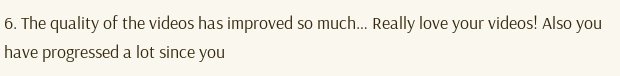6. The quality of the videos has improved so much… Really love your videos! Also you have progressed a lot since you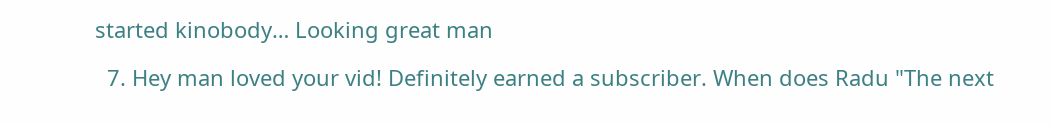started kinobody… Looking great man

  7. Hey man loved your vid! Definitely earned a subscriber. When does Radu "The next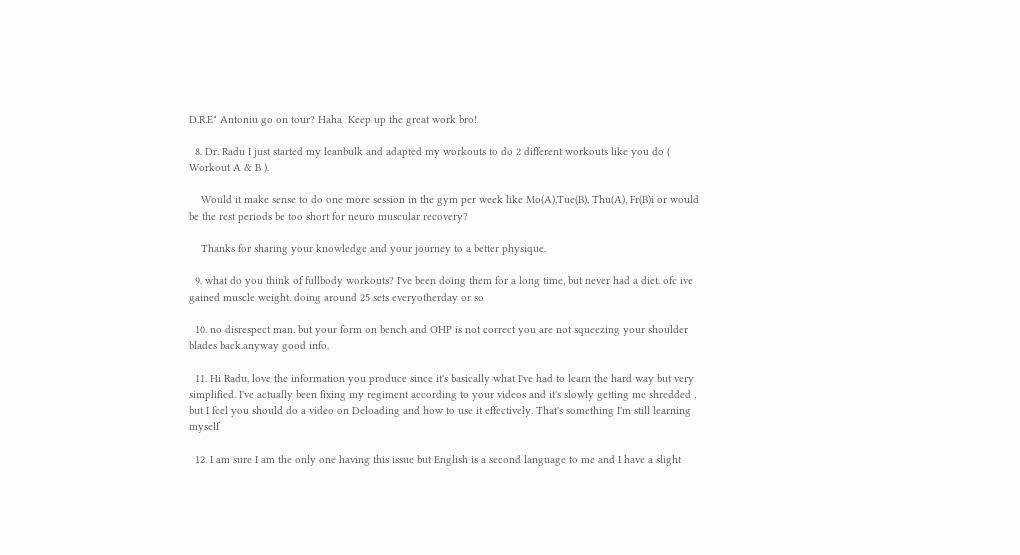D.R.E" Antoniu go on tour? Haha  Keep up the great work bro!

  8. Dr. Radu I just started my leanbulk and adapted my workouts to do 2 different workouts like you do ( Workout A & B ).

    Would it make sense to do one more session in the gym per week like Mo(A),Tue(B), Thu(A), Fr(B)i or would be the rest periods be too short for neuro muscular recovery?

    Thanks for sharing your knowledge and your journey to a better physique.

  9. what do you think of fullbody workouts? I've been doing them for a long time, but never had a diet. ofc ive gained muscle weight. doing around 25 sets everyotherday or so

  10. no disrespect man. but your form on bench and OHP is not correct you are not squeezing your shoulder blades back.anyway good info.

  11. Hi Radu, love the information you produce since it's basically what I've had to learn the hard way but very simplified. I've actually been fixing my regiment according to your videos and it's slowly getting me shredded , but I feel you should do a video on Deloading and how to use it effectively. That's something I'm still learning myself

  12. I am sure I am the only one having this issue but English is a second language to me and I have a slight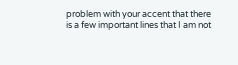problem with your accent that there is a few important lines that I am not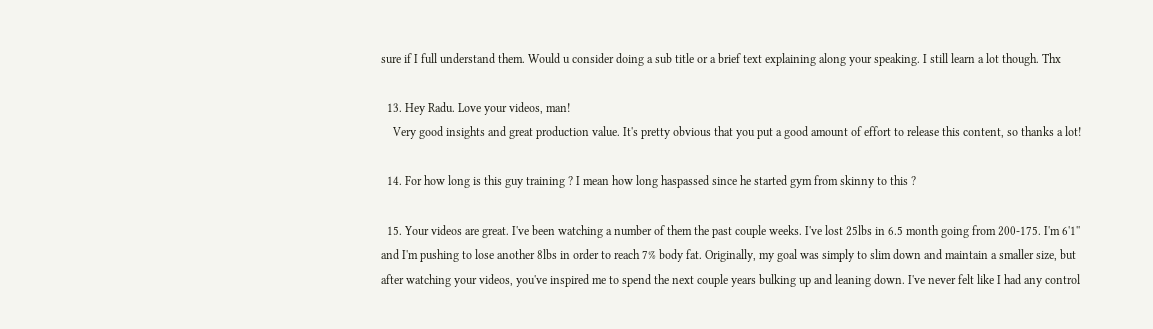sure if I full understand them. Would u consider doing a sub title or a brief text explaining along your speaking. I still learn a lot though. Thx

  13. Hey Radu. Love your videos, man!
    Very good insights and great production value. It's pretty obvious that you put a good amount of effort to release this content, so thanks a lot!

  14. For how long is this guy training ? I mean how long haspassed since he started gym from skinny to this ?

  15. Your videos are great. I've been watching a number of them the past couple weeks. I've lost 25lbs in 6.5 month going from 200-175. I'm 6'1'' and I'm pushing to lose another 8lbs in order to reach 7% body fat. Originally, my goal was simply to slim down and maintain a smaller size, but after watching your videos, you've inspired me to spend the next couple years bulking up and leaning down. I've never felt like I had any control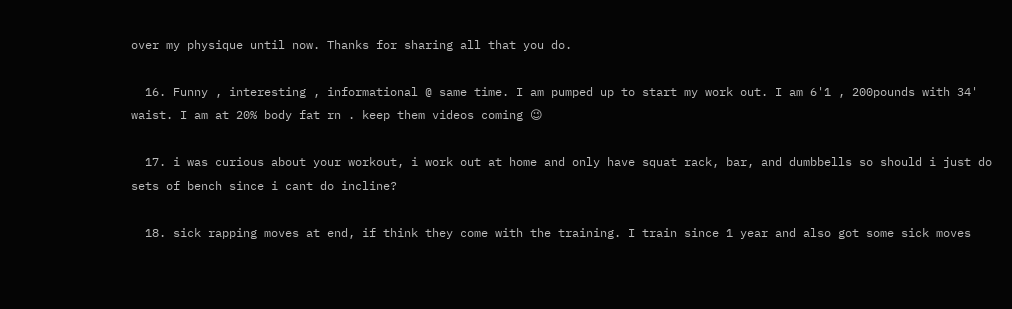over my physique until now. Thanks for sharing all that you do.

  16. Funny , interesting , informational @ same time. I am pumped up to start my work out. I am 6'1 , 200pounds with 34' waist. I am at 20% body fat rn . keep them videos coming 😉

  17. i was curious about your workout, i work out at home and only have squat rack, bar, and dumbbells so should i just do sets of bench since i cant do incline?

  18. sick rapping moves at end, if think they come with the training. I train since 1 year and also got some sick moves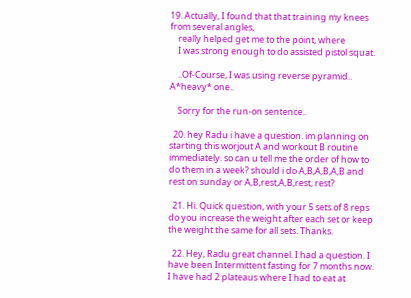19. Actually, I found that that training my knees from several angles,
    really helped get me to the point, where
    I was strong enough to do assisted pistol squat.

    ..Of-Course, I was using reverse pyramid.. A*heavy* one..

    Sorry for the run-on sentence..

  20. hey Radu i have a question. im planning on starting this worjout A and workout B routine immediately. so can u tell me the order of how to do them in a week? should i do A,B,A,B,A,B and rest on sunday or A,B,rest,A,B,rest, rest?

  21. Hi. Quick question, with your 5 sets of 8 reps do you increase the weight after each set or keep the weight the same for all sets. Thanks.

  22. Hey, Radu great channel. I had a question. I have been Intermittent fasting for 7 months now. I have had 2 plateaus where I had to eat at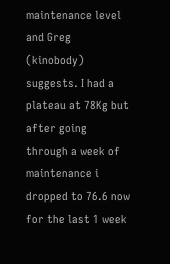maintenance level and Greg (kinobody) suggests. I had a plateau at 78Kg but after going through a week of maintenance i dropped to 76.6 now for the last 1 week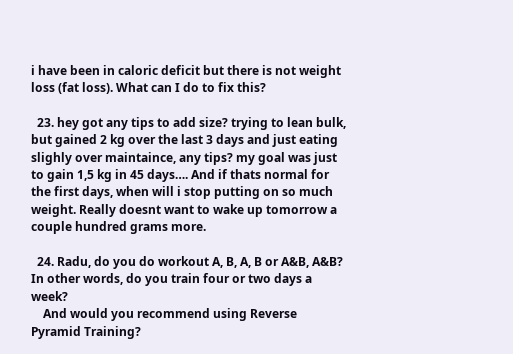i have been in caloric deficit but there is not weight loss (fat loss). What can I do to fix this?

  23. hey got any tips to add size? trying to lean bulk, but gained 2 kg over the last 3 days and just eating slighly over maintaince, any tips? my goal was just to gain 1,5 kg in 45 days…. And if thats normal for the first days, when will i stop putting on so much weight. Really doesnt want to wake up tomorrow a couple hundred grams more.

  24. Radu, do you do workout A, B, A, B or A&B, A&B? In other words, do you train four or two days a week?
    And would you recommend using Reverse Pyramid Training?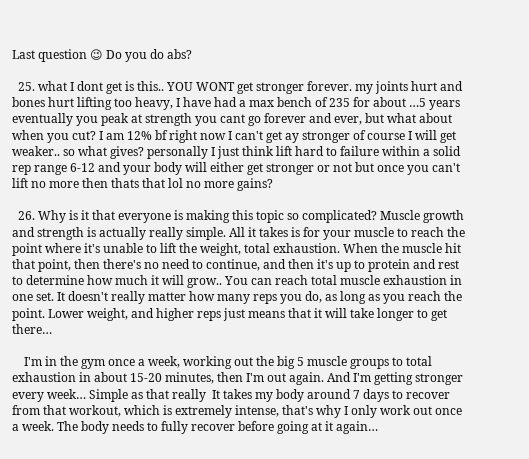Last question 😉 Do you do abs?

  25. what I dont get is this.. YOU WONT get stronger forever. my joints hurt and bones hurt lifting too heavy, I have had a max bench of 235 for about …5 years eventually you peak at strength you cant go forever and ever, but what about when you cut? I am 12% bf right now I can't get ay stronger of course I will get weaker.. so what gives? personally I just think lift hard to failure within a solid rep range 6-12 and your body will either get stronger or not but once you can't lift no more then thats that lol no more gains?

  26. Why is it that everyone is making this topic so complicated? Muscle growth and strength is actually really simple. All it takes is for your muscle to reach the point where it's unable to lift the weight, total exhaustion. When the muscle hit that point, then there's no need to continue, and then it's up to protein and rest to determine how much it will grow.. You can reach total muscle exhaustion in one set. It doesn't really matter how many reps you do, as long as you reach the point. Lower weight, and higher reps just means that it will take longer to get there…

    I'm in the gym once a week, working out the big 5 muscle groups to total exhaustion in about 15-20 minutes, then I'm out again. And I'm getting stronger every week… Simple as that really  It takes my body around 7 days to recover from that workout, which is extremely intense, that's why I only work out once a week. The body needs to fully recover before going at it again…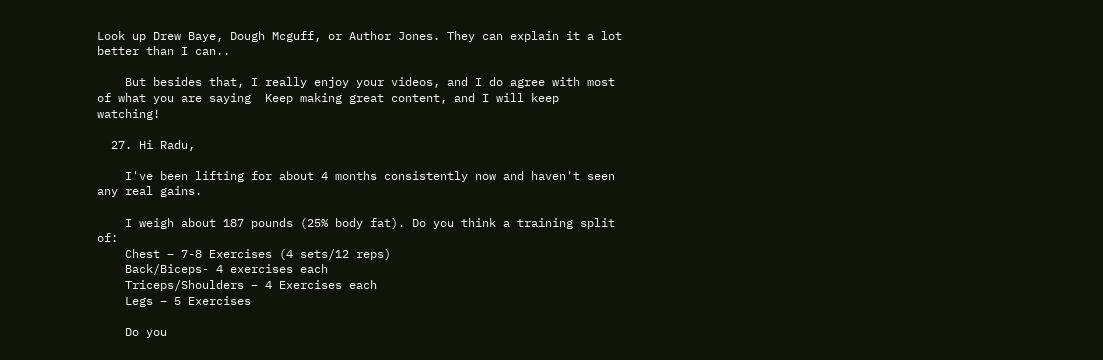Look up Drew Baye, Dough Mcguff, or Author Jones. They can explain it a lot better than I can..

    But besides that, I really enjoy your videos, and I do agree with most of what you are saying  Keep making great content, and I will keep watching!

  27. Hi Radu,

    I've been lifting for about 4 months consistently now and haven't seen any real gains.

    I weigh about 187 pounds (25% body fat). Do you think a training split of:
    Chest – 7-8 Exercises (4 sets/12 reps)
    Back/Biceps- 4 exercises each
    Triceps/Shoulders – 4 Exercises each
    Legs – 5 Exercises

    Do you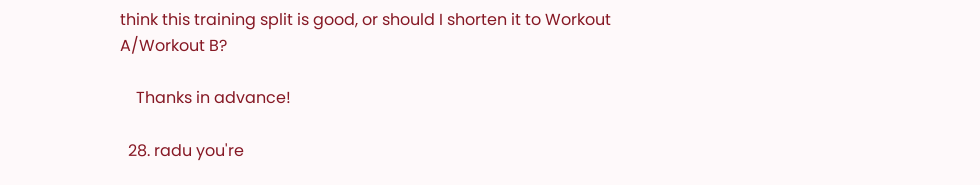think this training split is good, or should I shorten it to Workout A/Workout B?

    Thanks in advance!

  28. radu you're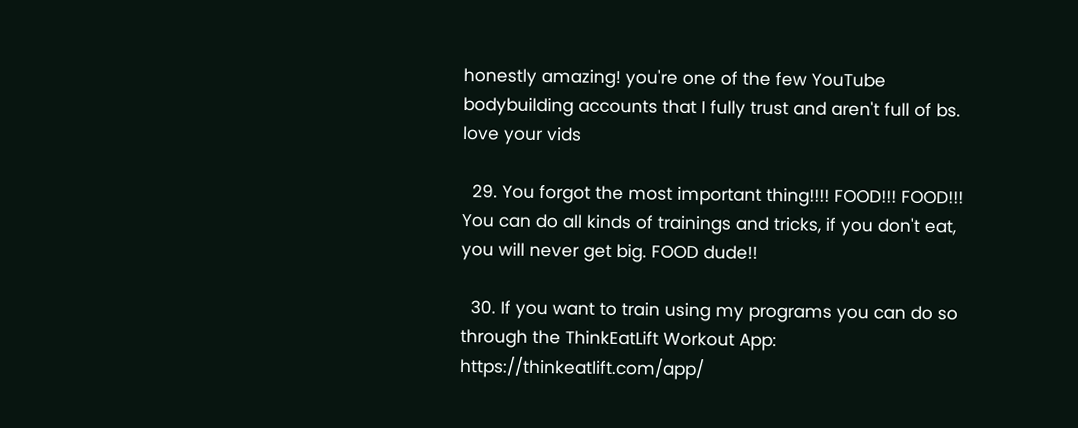honestly amazing! you're one of the few YouTube bodybuilding accounts that I fully trust and aren't full of bs. love your vids

  29. You forgot the most important thing!!!! FOOD!!! FOOD!!! You can do all kinds of trainings and tricks, if you don't eat, you will never get big. FOOD dude!!

  30. If you want to train using my programs you can do so through the ThinkEatLift Workout App: https://thinkeatlift.com/app/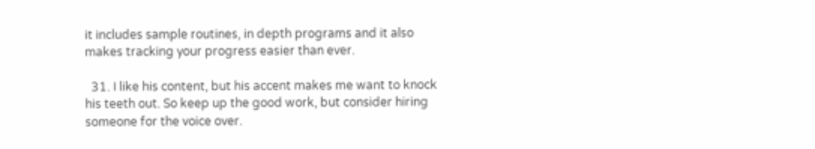it includes sample routines, in depth programs and it also makes tracking your progress easier than ever.

  31. I like his content, but his accent makes me want to knock his teeth out. So keep up the good work, but consider hiring someone for the voice over.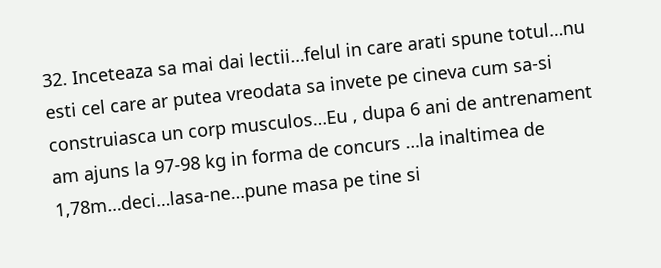32. Inceteaza sa mai dai lectii…felul in care arati spune totul…nu esti cel care ar putea vreodata sa invete pe cineva cum sa-si construiasca un corp musculos…Eu , dupa 6 ani de antrenament am ajuns la 97-98 kg in forma de concurs …la inaltimea de 1,78m…deci…lasa-ne…pune masa pe tine si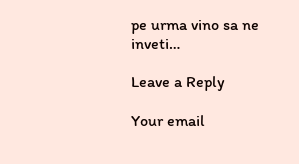pe urma vino sa ne inveti…

Leave a Reply

Your email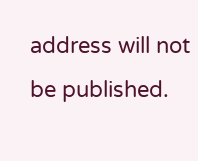address will not be published.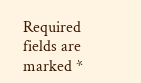Required fields are marked *